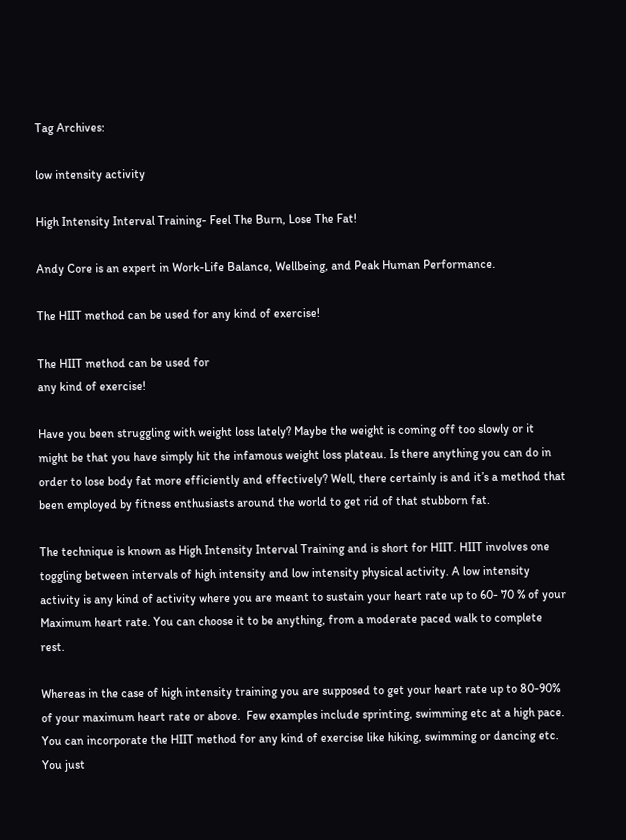Tag Archives:

low intensity activity

High Intensity Interval Training- Feel The Burn, Lose The Fat!

Andy Core is an expert in Work-Life Balance, Wellbeing, and Peak Human Performance.

The HIIT method can be used for any kind of exercise!

The HIIT method can be used for
any kind of exercise!

Have you been struggling with weight loss lately? Maybe the weight is coming off too slowly or it might be that you have simply hit the infamous weight loss plateau. Is there anything you can do in order to lose body fat more efficiently and effectively? Well, there certainly is and it’s a method that been employed by fitness enthusiasts around the world to get rid of that stubborn fat.

The technique is known as High Intensity Interval Training and is short for HIIT. HIIT involves one toggling between intervals of high intensity and low intensity physical activity. A low intensity activity is any kind of activity where you are meant to sustain your heart rate up to 60- 70 % of your Maximum heart rate. You can choose it to be anything, from a moderate paced walk to complete rest.

Whereas in the case of high intensity training you are supposed to get your heart rate up to 80-90% of your maximum heart rate or above.  Few examples include sprinting, swimming etc at a high pace.  You can incorporate the HIIT method for any kind of exercise like hiking, swimming or dancing etc.  You just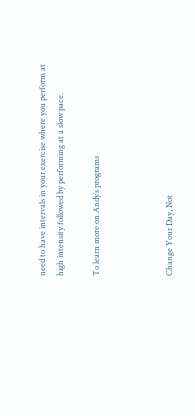need to have intervals in your exercise where you perform at high intensity followed by performing at a slow pace.

To learn more on Andy’s programs



Change Your Day, Not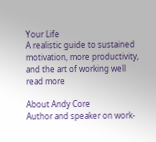Your Life
A realistic guide to sustained motivation, more productivity, and the art of working well
read more

About Andy Core
Author and speaker on work-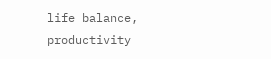life balance, productivity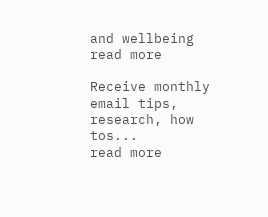and wellbeing
read more

Receive monthly email tips, research, how tos...
read more